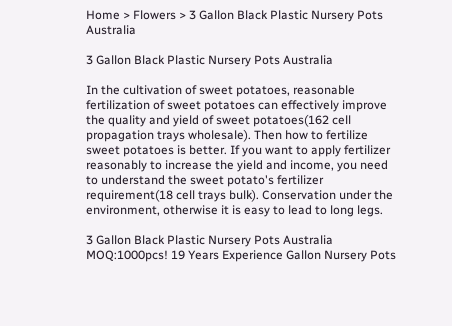Home > Flowers > 3 Gallon Black Plastic Nursery Pots Australia

3 Gallon Black Plastic Nursery Pots Australia

In the cultivation of sweet potatoes, reasonable fertilization of sweet potatoes can effectively improve the quality and yield of sweet potatoes(162 cell propagation trays wholesale). Then how to fertilize sweet potatoes is better. If you want to apply fertilizer reasonably to increase the yield and income, you need to understand the sweet potato's fertilizer requirement(18 cell trays bulk). Conservation under the environment, otherwise it is easy to lead to long legs.

3 Gallon Black Plastic Nursery Pots Australia MOQ:1000pcs! 19 Years Experience Gallon Nursery Pots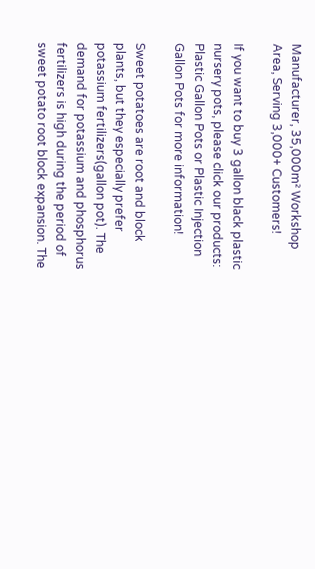Manufacturer, 35,000m² Workshop Area, Serving 3,000+ Customers!

If you want to buy 3 gallon black plastic nursery pots, please click our products: Plastic Gallon Pots or Plastic Injection Gallon Pots for more information!

Sweet potatoes are root and block plants, but they especially prefer potassium fertilizers(gallon pot). The demand for potassium and phosphorus fertilizers is high during the period of sweet potato root block expansion. The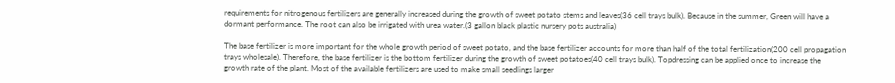requirements for nitrogenous fertilizers are generally increased during the growth of sweet potato stems and leaves(36 cell trays bulk). Because in the summer, Green will have a dormant performance. The root can also be irrigated with urea water.(3 gallon black plastic nursery pots australia)

The base fertilizer is more important for the whole growth period of sweet potato, and the base fertilizer accounts for more than half of the total fertilization(200 cell propagation trays wholesale). Therefore, the base fertilizer is the bottom fertilizer during the growth of sweet potatoes(40 cell trays bulk). Topdressing can be applied once to increase the growth rate of the plant. Most of the available fertilizers are used to make small seedlings larger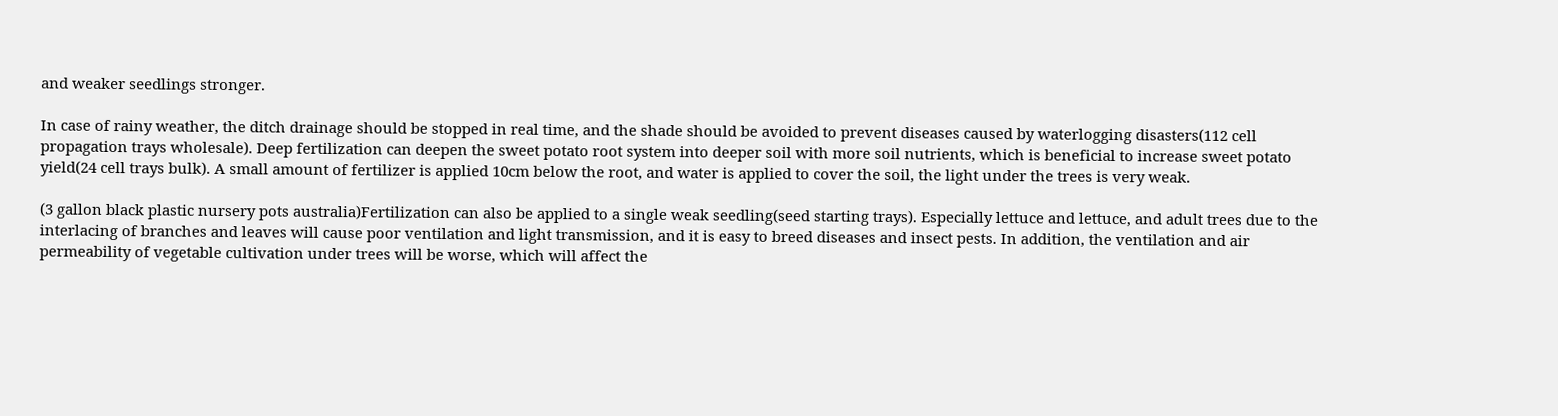and weaker seedlings stronger.

In case of rainy weather, the ditch drainage should be stopped in real time, and the shade should be avoided to prevent diseases caused by waterlogging disasters(112 cell propagation trays wholesale). Deep fertilization can deepen the sweet potato root system into deeper soil with more soil nutrients, which is beneficial to increase sweet potato yield(24 cell trays bulk). A small amount of fertilizer is applied 10cm below the root, and water is applied to cover the soil, the light under the trees is very weak.

(3 gallon black plastic nursery pots australia)Fertilization can also be applied to a single weak seedling(seed starting trays). Especially lettuce and lettuce, and adult trees due to the interlacing of branches and leaves will cause poor ventilation and light transmission, and it is easy to breed diseases and insect pests. In addition, the ventilation and air permeability of vegetable cultivation under trees will be worse, which will affect the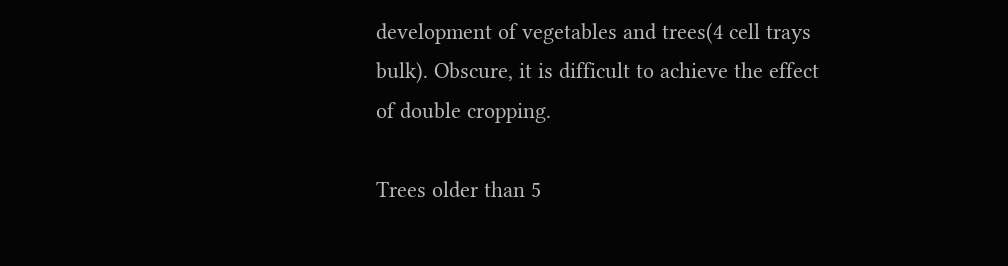development of vegetables and trees(4 cell trays bulk). Obscure, it is difficult to achieve the effect of double cropping.

Trees older than 5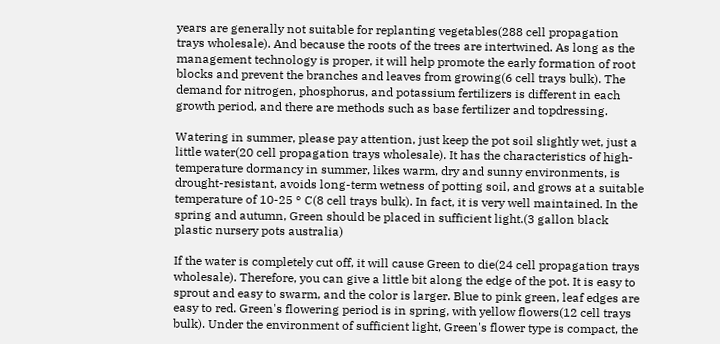years are generally not suitable for replanting vegetables(288 cell propagation trays wholesale). And because the roots of the trees are intertwined. As long as the management technology is proper, it will help promote the early formation of root blocks and prevent the branches and leaves from growing(6 cell trays bulk). The demand for nitrogen, phosphorus, and potassium fertilizers is different in each growth period, and there are methods such as base fertilizer and topdressing.

Watering in summer, please pay attention, just keep the pot soil slightly wet, just a little water(20 cell propagation trays wholesale). It has the characteristics of high-temperature dormancy in summer, likes warm, dry and sunny environments, is drought-resistant, avoids long-term wetness of potting soil, and grows at a suitable temperature of 10-25 ° C(8 cell trays bulk). In fact, it is very well maintained. In the spring and autumn, Green should be placed in sufficient light.(3 gallon black plastic nursery pots australia)

If the water is completely cut off, it will cause Green to die(24 cell propagation trays wholesale). Therefore, you can give a little bit along the edge of the pot. It is easy to sprout and easy to swarm, and the color is larger. Blue to pink green, leaf edges are easy to red. Green's flowering period is in spring, with yellow flowers(12 cell trays bulk). Under the environment of sufficient light, Green's flower type is compact, the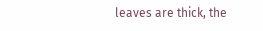leaves are thick, the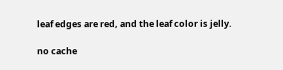leaf edges are red, and the leaf color is jelly.

no cache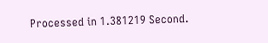Processed in 1.381219 Second.